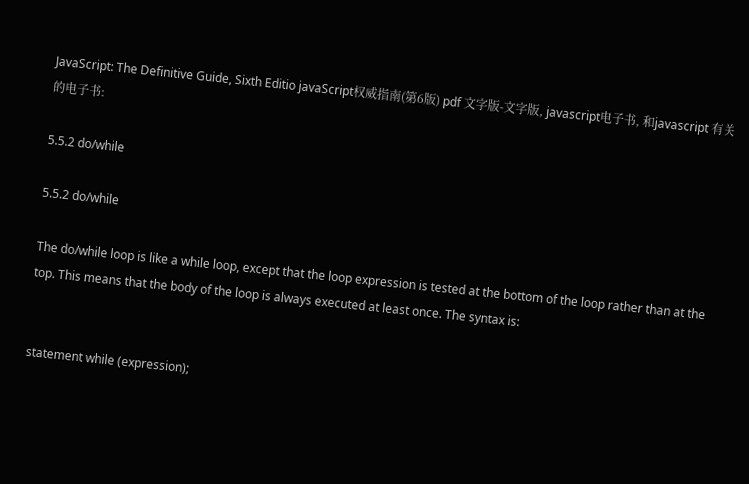JavaScript: The Definitive Guide, Sixth Editio javaScript权威指南(第6版) pdf 文字版-文字版, javascript电子书, 和javascript 有关的电子书:

5.5.2 do/while

5.5.2 do/while

The do/while loop is like a while loop, except that the loop expression is tested at the bottom of the loop rather than at the top. This means that the body of the loop is always executed at least once. The syntax is:


statement while (expression);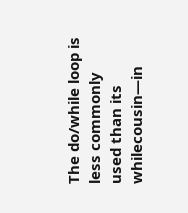The do/while loop is less commonly used than its whilecousin—in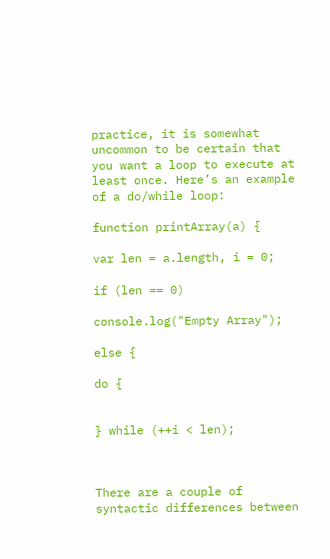practice, it is somewhat uncommon to be certain that you want a loop to execute at least once. Here’s an example of a do/while loop:

function printArray(a) {

var len = a.length, i = 0;

if (len == 0)

console.log("Empty Array");

else {

do {


} while (++i < len);



There are a couple of syntactic differences between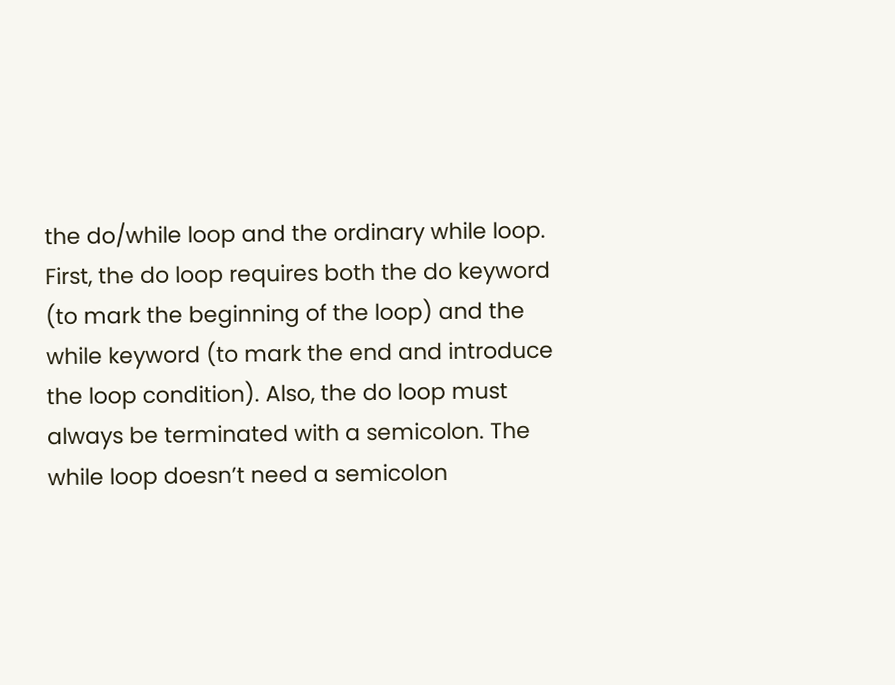the do/while loop and the ordinary while loop. First, the do loop requires both the do keyword (to mark the beginning of the loop) and the while keyword (to mark the end and introduce the loop condition). Also, the do loop must always be terminated with a semicolon. The while loop doesn’t need a semicolon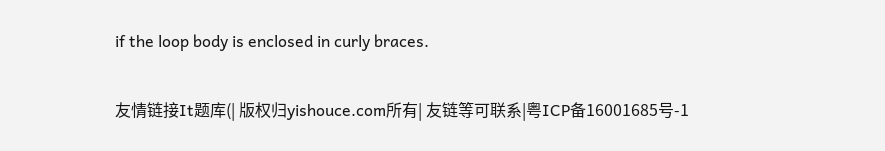if the loop body is enclosed in curly braces.

友情链接It题库(| 版权归yishouce.com所有| 友链等可联系|粤ICP备16001685号-1